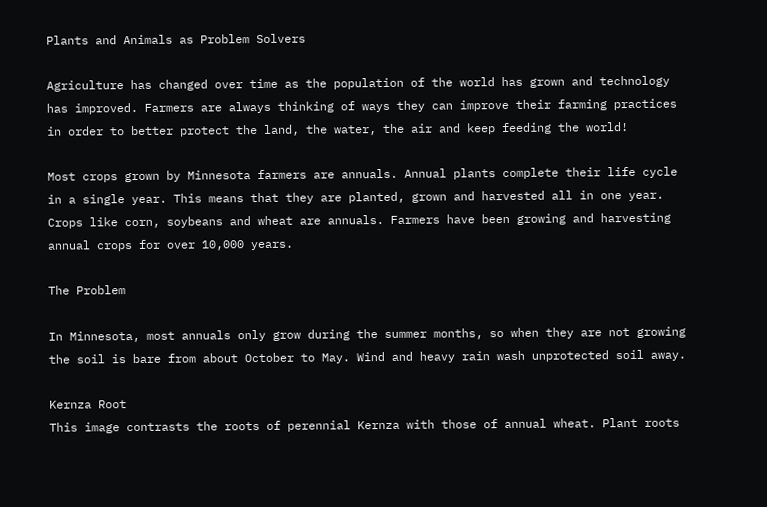Plants and Animals as Problem Solvers

Agriculture has changed over time as the population of the world has grown and technology has improved. Farmers are always thinking of ways they can improve their farming practices in order to better protect the land, the water, the air and keep feeding the world!

Most crops grown by Minnesota farmers are annuals. Annual plants complete their life cycle in a single year. This means that they are planted, grown and harvested all in one year. Crops like corn, soybeans and wheat are annuals. Farmers have been growing and harvesting annual crops for over 10,000 years.

The Problem

In Minnesota, most annuals only grow during the summer months, so when they are not growing the soil is bare from about October to May. Wind and heavy rain wash unprotected soil away.

Kernza Root
This image contrasts the roots of perennial Kernza with those of annual wheat. Plant roots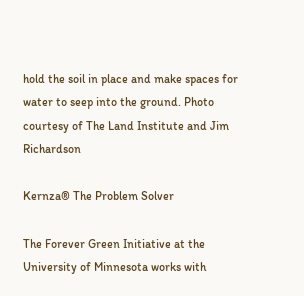hold the soil in place and make spaces for water to seep into the ground. Photo courtesy of The Land Institute and Jim Richardson

Kernza® The Problem Solver

The Forever Green Initiative at the University of Minnesota works with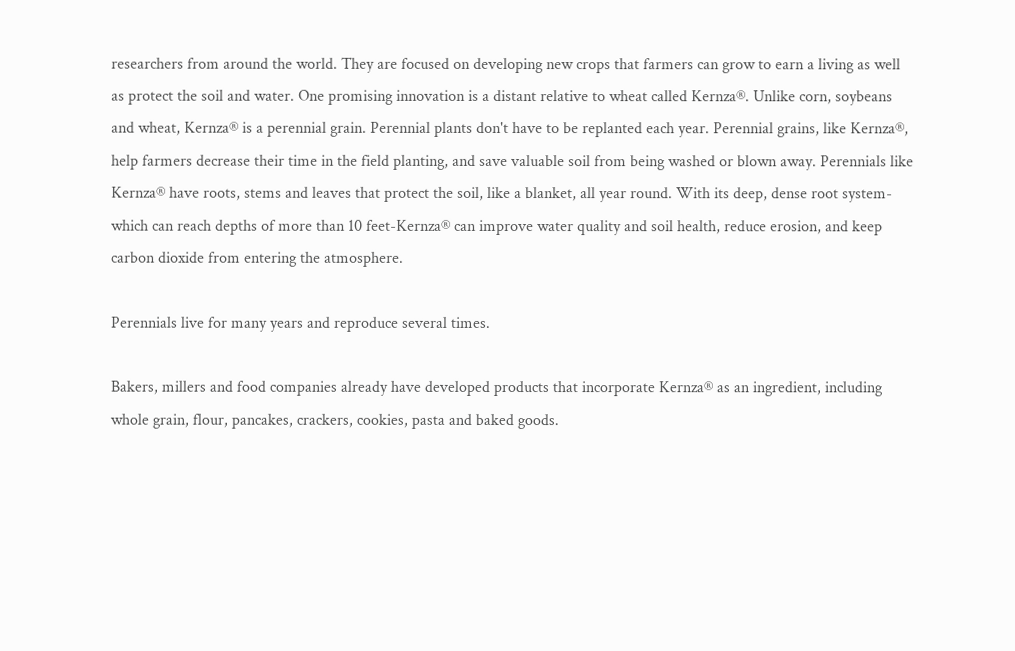researchers from around the world. They are focused on developing new crops that farmers can grow to earn a living as well as protect the soil and water. One promising innovation is a distant relative to wheat called Kernza®. Unlike corn, soybeans and wheat, Kernza® is a perennial grain. Perennial plants don't have to be replanted each year. Perennial grains, like Kernza®, help farmers decrease their time in the field planting, and save valuable soil from being washed or blown away. Perennials like Kernza® have roots, stems and leaves that protect the soil, like a blanket, all year round. With its deep, dense root system-which can reach depths of more than 10 feet-Kernza® can improve water quality and soil health, reduce erosion, and keep carbon dioxide from entering the atmosphere.

Perennials live for many years and reproduce several times.

Bakers, millers and food companies already have developed products that incorporate Kernza® as an ingredient, including whole grain, flour, pancakes, crackers, cookies, pasta and baked goods.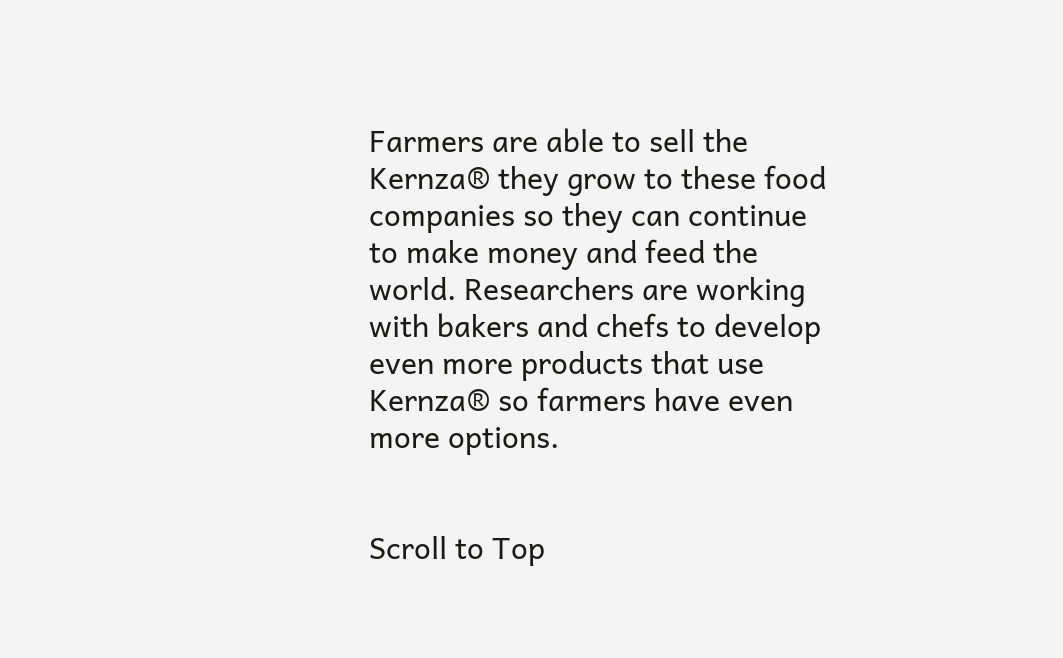Farmers are able to sell the Kernza® they grow to these food companies so they can continue to make money and feed the world. Researchers are working with bakers and chefs to develop even more products that use Kernza® so farmers have even more options.


Scroll to Top